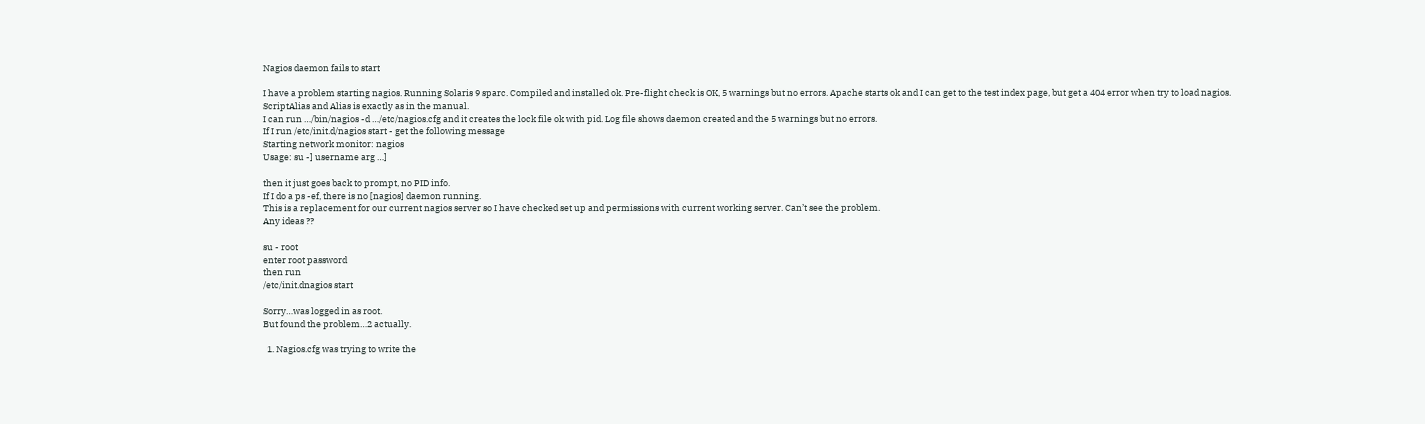Nagios daemon fails to start

I have a problem starting nagios. Running Solaris 9 sparc. Compiled and installed ok. Pre-flight check is OK, 5 warnings but no errors. Apache starts ok and I can get to the test index page, but get a 404 error when try to load nagios. ScriptAlias and Alias is exactly as in the manual.
I can run …/bin/nagios -d …/etc/nagios.cfg and it creates the lock file ok with pid. Log file shows daemon created and the 5 warnings but no errors.
If I run /etc/init.d/nagios start - get the following message
Starting network monitor: nagios
Usage: su -] username arg …]

then it just goes back to prompt, no PID info.
If I do a ps -ef, there is no [nagios] daemon running.
This is a replacement for our current nagios server so I have checked set up and permissions with current working server. Can’t see the problem.
Any ideas ??

su - root
enter root password
then run
/etc/init.dnagios start

Sorry…was logged in as root.
But found the problem…2 actually.

  1. Nagios.cfg was trying to write the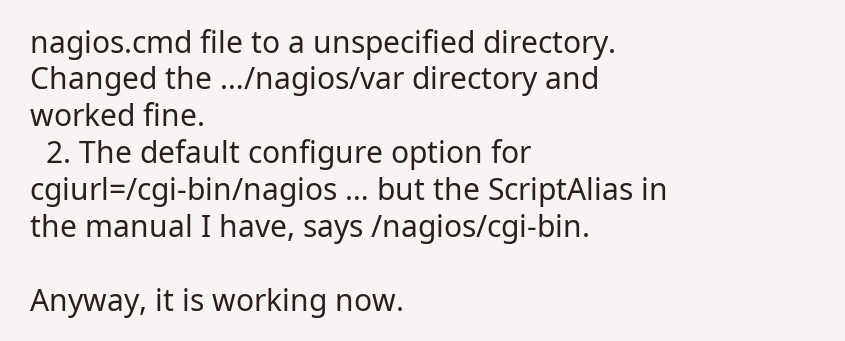nagios.cmd file to a unspecified directory. Changed the …/nagios/var directory and worked fine.
  2. The default configure option for cgiurl=/cgi-bin/nagios … but the ScriptAlias in the manual I have, says /nagios/cgi-bin.

Anyway, it is working now.